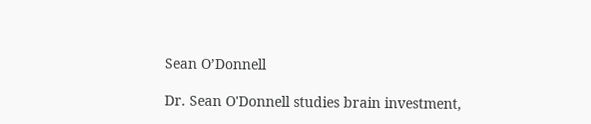Sean O’Donnell

Dr. Sean O'Donnell studies brain investment,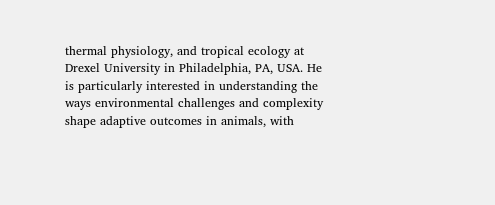thermal physiology, and tropical ecology at Drexel University in Philadelphia, PA, USA. He is particularly interested in understanding the ways environmental challenges and complexity shape adaptive outcomes in animals, with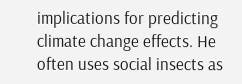implications for predicting climate change effects. He often uses social insects as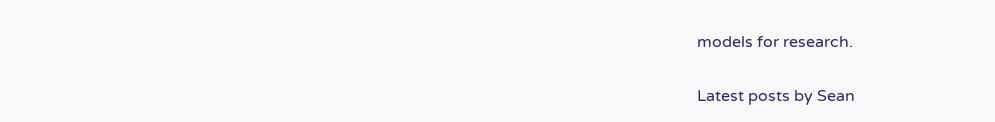models for research.

Latest posts by Sean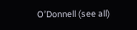O’Donnell (see all)